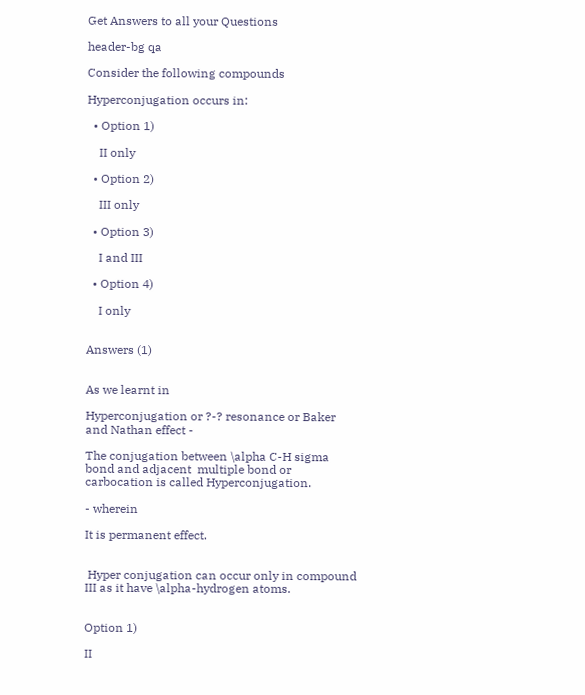Get Answers to all your Questions

header-bg qa

Consider the following compounds

Hyperconjugation occurs in:

  • Option 1)

    II only

  • Option 2)

    III only

  • Option 3)

    I and III

  • Option 4)

    I only


Answers (1)


As we learnt in

Hyperconjugation or ?-? resonance or Baker and Nathan effect -

The conjugation between \alpha C-H sigma bond and adjacent  multiple bond or carbocation is called Hyperconjugation.

- wherein

It is permanent effect.


 Hyper conjugation can occur only in compound III as it have \alpha-hydrogen atoms.


Option 1)

II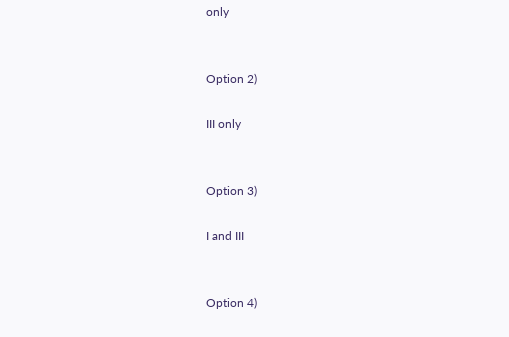only


Option 2)

III only


Option 3)

I and III


Option 4)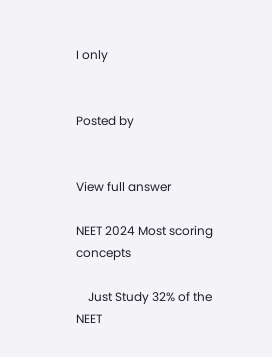I only


Posted by


View full answer

NEET 2024 Most scoring concepts

    Just Study 32% of the NEET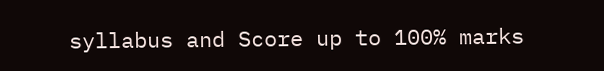syllabus and Score up to 100% marks